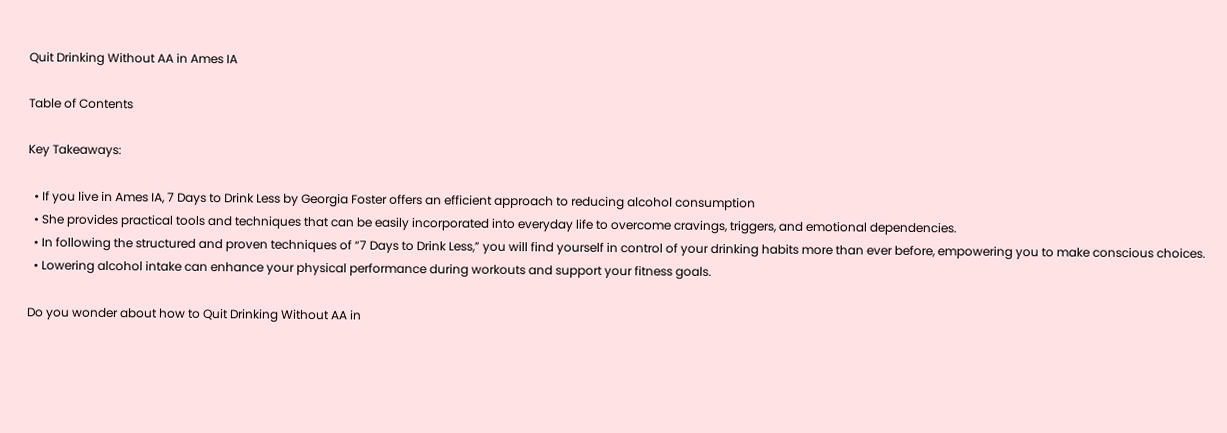Quit Drinking Without AA in Ames IA

Table of Contents

Key Takeaways:

  • If you live in Ames IA, 7 Days to Drink Less by Georgia Foster offers an efficient approach to reducing alcohol consumption
  • She provides practical tools and techniques that can be easily incorporated into everyday life to overcome cravings, triggers, and emotional dependencies.
  • In following the structured and proven techniques of “7 Days to Drink Less,” you will find yourself in control of your drinking habits more than ever before, empowering you to make conscious choices.
  • Lowering alcohol intake can enhance your physical performance during workouts and support your fitness goals.

Do you wonder about how to Quit Drinking Without AA in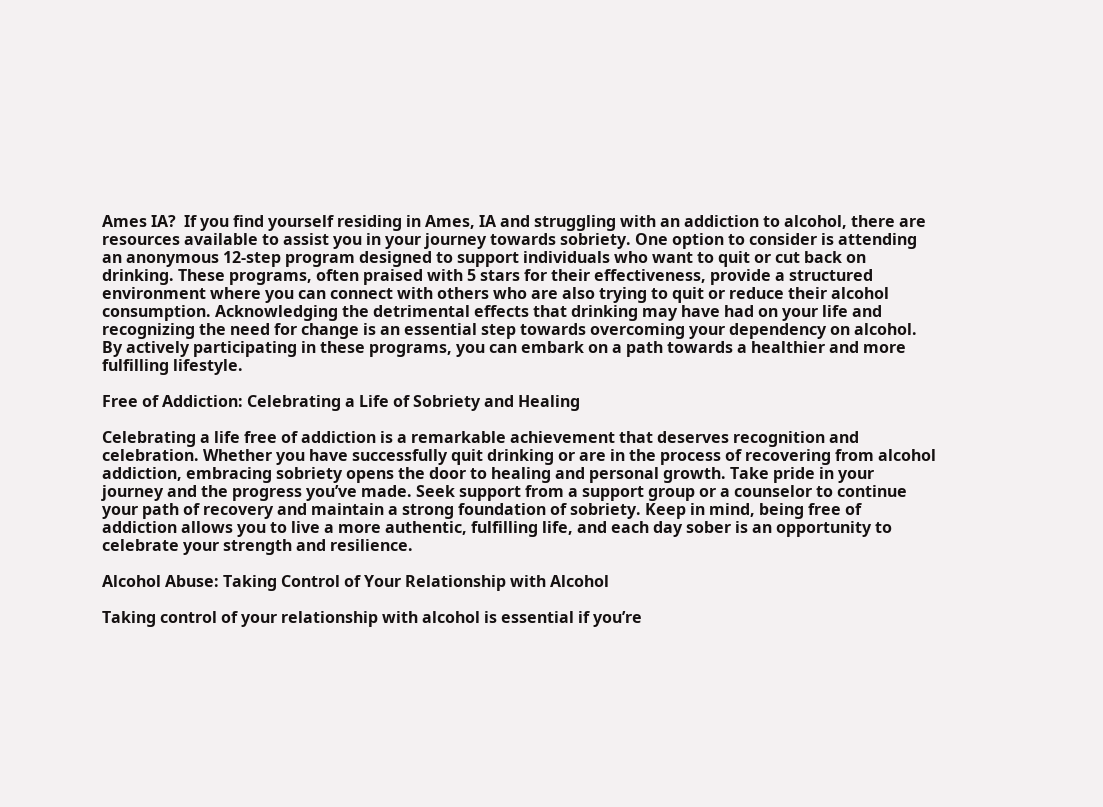Ames IA?  If you find yourself residing in Ames, IA and struggling with an addiction to alcohol, there are resources available to assist you in your journey towards sobriety. One option to consider is attending an anonymous 12-step program designed to support individuals who want to quit or cut back on drinking. These programs, often praised with 5 stars for their effectiveness, provide a structured environment where you can connect with others who are also trying to quit or reduce their alcohol consumption. Acknowledging the detrimental effects that drinking may have had on your life and recognizing the need for change is an essential step towards overcoming your dependency on alcohol. By actively participating in these programs, you can embark on a path towards a healthier and more fulfilling lifestyle.

Free of Addiction: Celebrating a Life of Sobriety and Healing

Celebrating a life free of addiction is a remarkable achievement that deserves recognition and celebration. Whether you have successfully quit drinking or are in the process of recovering from alcohol addiction, embracing sobriety opens the door to healing and personal growth. Take pride in your journey and the progress you’ve made. Seek support from a support group or a counselor to continue your path of recovery and maintain a strong foundation of sobriety. Keep in mind, being free of addiction allows you to live a more authentic, fulfilling life, and each day sober is an opportunity to celebrate your strength and resilience.

Alcohol Abuse: Taking Control of Your Relationship with Alcohol

Taking control of your relationship with alcohol is essential if you’re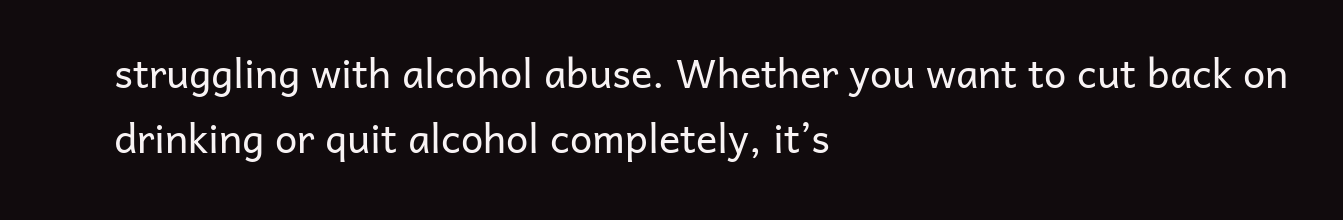struggling with alcohol abuse. Whether you want to cut back on drinking or quit alcohol completely, it’s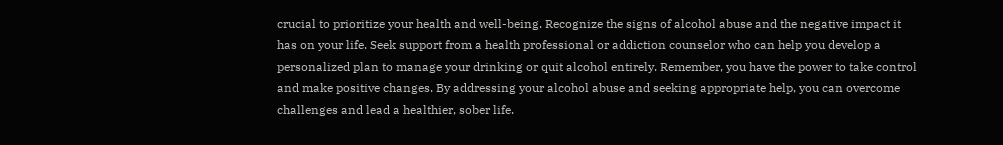crucial to prioritize your health and well-being. Recognize the signs of alcohol abuse and the negative impact it has on your life. Seek support from a health professional or addiction counselor who can help you develop a personalized plan to manage your drinking or quit alcohol entirely. Remember, you have the power to take control and make positive changes. By addressing your alcohol abuse and seeking appropriate help, you can overcome challenges and lead a healthier, sober life.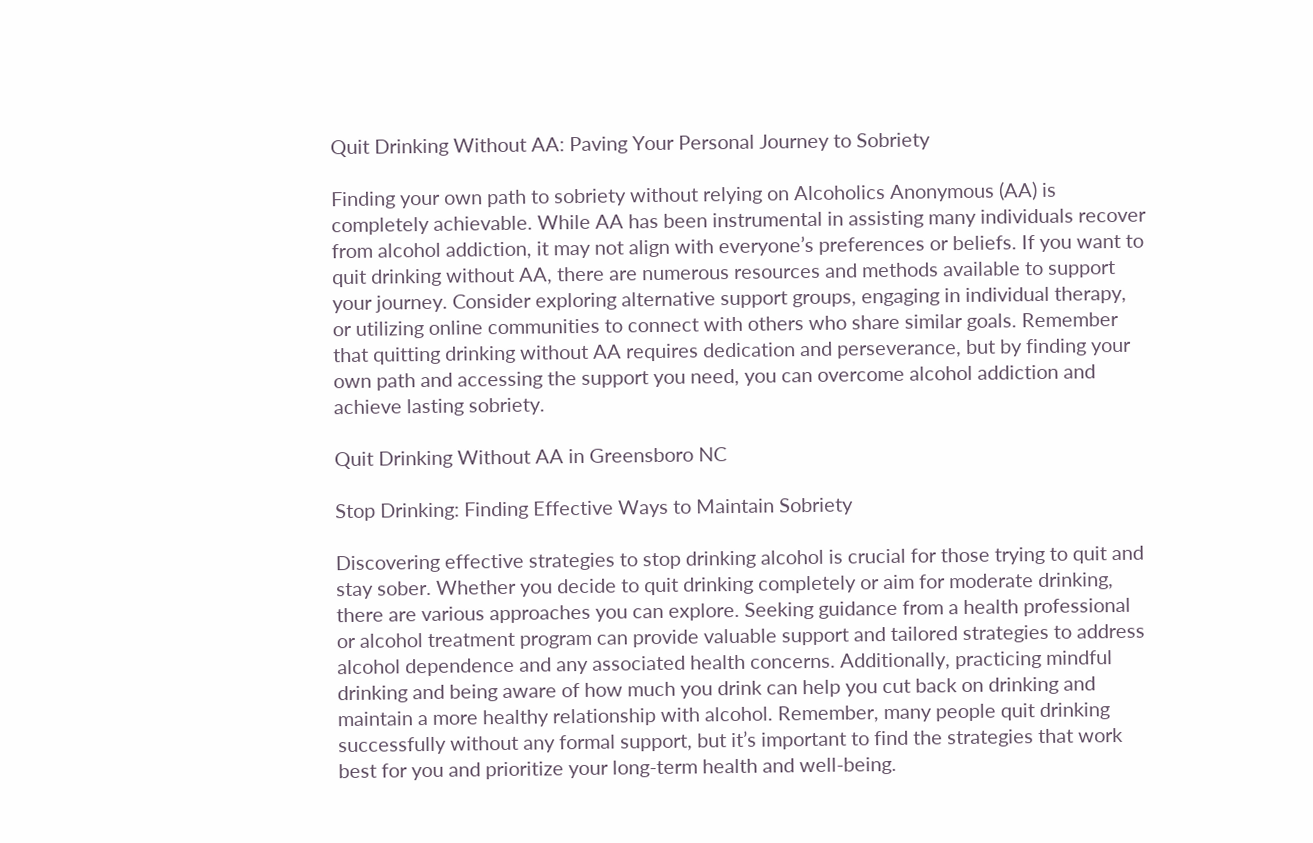Quit Drinking Without AA: Paving Your Personal Journey to Sobriety

Finding your own path to sobriety without relying on Alcoholics Anonymous (AA) is completely achievable. While AA has been instrumental in assisting many individuals recover from alcohol addiction, it may not align with everyone’s preferences or beliefs. If you want to quit drinking without AA, there are numerous resources and methods available to support your journey. Consider exploring alternative support groups, engaging in individual therapy, or utilizing online communities to connect with others who share similar goals. Remember that quitting drinking without AA requires dedication and perseverance, but by finding your own path and accessing the support you need, you can overcome alcohol addiction and achieve lasting sobriety.

Quit Drinking Without AA in Greensboro NC

Stop Drinking: Finding Effective Ways to Maintain Sobriety

Discovering effective strategies to stop drinking alcohol is crucial for those trying to quit and stay sober. Whether you decide to quit drinking completely or aim for moderate drinking, there are various approaches you can explore. Seeking guidance from a health professional or alcohol treatment program can provide valuable support and tailored strategies to address alcohol dependence and any associated health concerns. Additionally, practicing mindful drinking and being aware of how much you drink can help you cut back on drinking and maintain a more healthy relationship with alcohol. Remember, many people quit drinking successfully without any formal support, but it’s important to find the strategies that work best for you and prioritize your long-term health and well-being.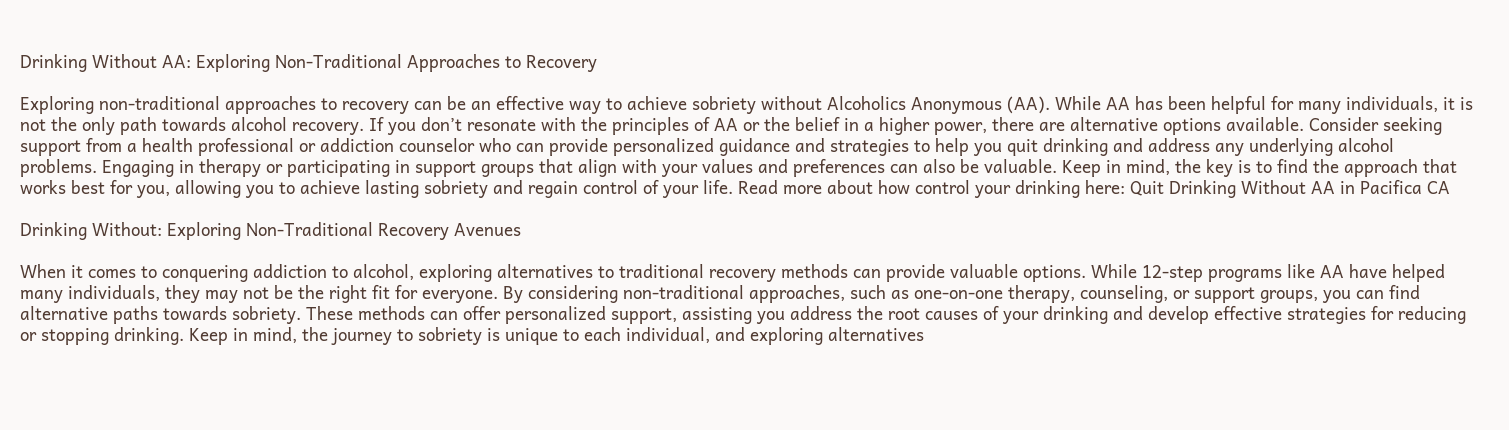Drinking Without AA: Exploring Non-Traditional Approaches to Recovery

Exploring non-traditional approaches to recovery can be an effective way to achieve sobriety without Alcoholics Anonymous (AA). While AA has been helpful for many individuals, it is not the only path towards alcohol recovery. If you don’t resonate with the principles of AA or the belief in a higher power, there are alternative options available. Consider seeking support from a health professional or addiction counselor who can provide personalized guidance and strategies to help you quit drinking and address any underlying alcohol problems. Engaging in therapy or participating in support groups that align with your values and preferences can also be valuable. Keep in mind, the key is to find the approach that works best for you, allowing you to achieve lasting sobriety and regain control of your life. Read more about how control your drinking here: Quit Drinking Without AA in Pacifica CA

Drinking Without: Exploring Non-Traditional Recovery Avenues

When it comes to conquering addiction to alcohol, exploring alternatives to traditional recovery methods can provide valuable options. While 12-step programs like AA have helped many individuals, they may not be the right fit for everyone. By considering non-traditional approaches, such as one-on-one therapy, counseling, or support groups, you can find alternative paths towards sobriety. These methods can offer personalized support, assisting you address the root causes of your drinking and develop effective strategies for reducing or stopping drinking. Keep in mind, the journey to sobriety is unique to each individual, and exploring alternatives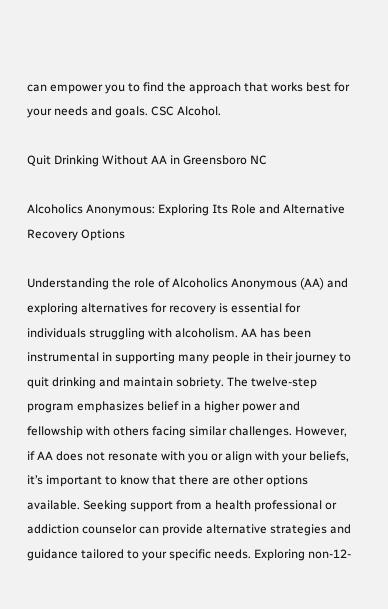can empower you to find the approach that works best for your needs and goals. CSC Alcohol.

Quit Drinking Without AA in Greensboro NC

Alcoholics Anonymous: Exploring Its Role and Alternative Recovery Options

Understanding the role of Alcoholics Anonymous (AA) and exploring alternatives for recovery is essential for individuals struggling with alcoholism. AA has been instrumental in supporting many people in their journey to quit drinking and maintain sobriety. The twelve-step program emphasizes belief in a higher power and fellowship with others facing similar challenges. However, if AA does not resonate with you or align with your beliefs, it’s important to know that there are other options available. Seeking support from a health professional or addiction counselor can provide alternative strategies and guidance tailored to your specific needs. Exploring non-12-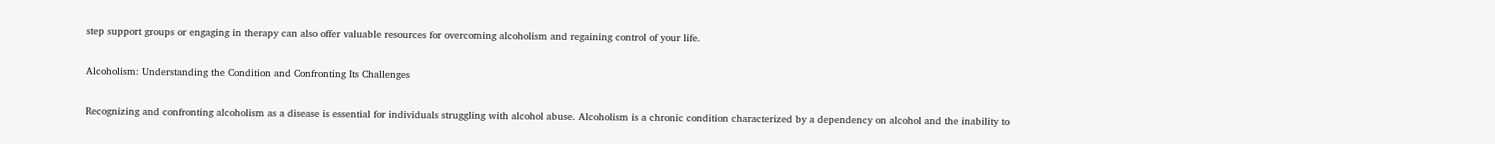step support groups or engaging in therapy can also offer valuable resources for overcoming alcoholism and regaining control of your life.

Alcoholism: Understanding the Condition and Confronting Its Challenges

Recognizing and confronting alcoholism as a disease is essential for individuals struggling with alcohol abuse. Alcoholism is a chronic condition characterized by a dependency on alcohol and the inability to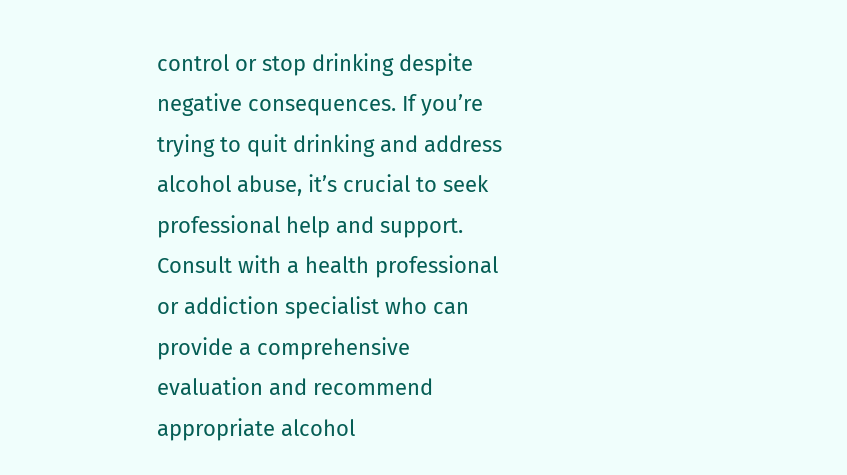control or stop drinking despite negative consequences. If you’re trying to quit drinking and address alcohol abuse, it’s crucial to seek professional help and support. Consult with a health professional or addiction specialist who can provide a comprehensive evaluation and recommend appropriate alcohol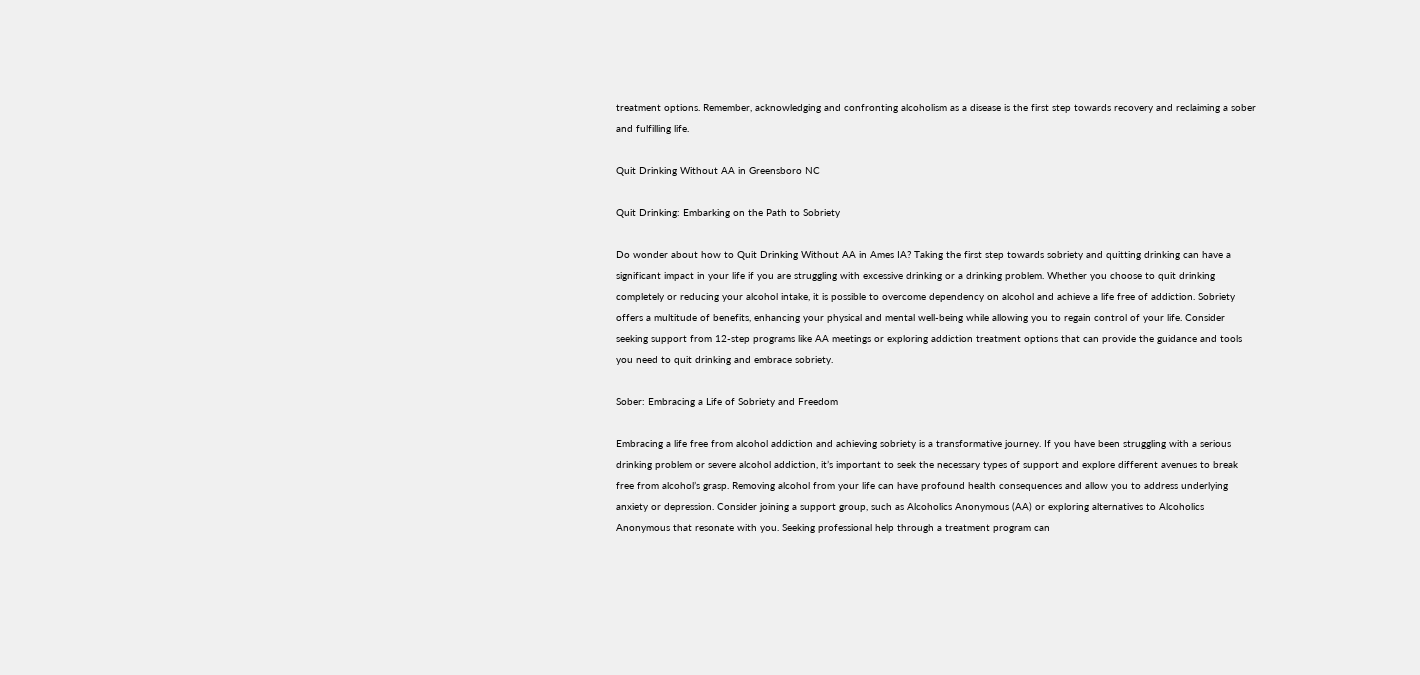treatment options. Remember, acknowledging and confronting alcoholism as a disease is the first step towards recovery and reclaiming a sober and fulfilling life.

Quit Drinking Without AA in Greensboro NC

Quit Drinking: Embarking on the Path to Sobriety

Do wonder about how to Quit Drinking Without AA in Ames IA? Taking the first step towards sobriety and quitting drinking can have a significant impact in your life if you are struggling with excessive drinking or a drinking problem. Whether you choose to quit drinking completely or reducing your alcohol intake, it is possible to overcome dependency on alcohol and achieve a life free of addiction. Sobriety offers a multitude of benefits, enhancing your physical and mental well-being while allowing you to regain control of your life. Consider seeking support from 12-step programs like AA meetings or exploring addiction treatment options that can provide the guidance and tools you need to quit drinking and embrace sobriety.

Sober: Embracing a Life of Sobriety and Freedom

Embracing a life free from alcohol addiction and achieving sobriety is a transformative journey. If you have been struggling with a serious drinking problem or severe alcohol addiction, it’s important to seek the necessary types of support and explore different avenues to break free from alcohol’s grasp. Removing alcohol from your life can have profound health consequences and allow you to address underlying anxiety or depression. Consider joining a support group, such as Alcoholics Anonymous (AA) or exploring alternatives to Alcoholics Anonymous that resonate with you. Seeking professional help through a treatment program can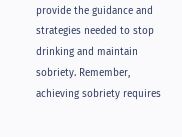provide the guidance and strategies needed to stop drinking and maintain sobriety. Remember, achieving sobriety requires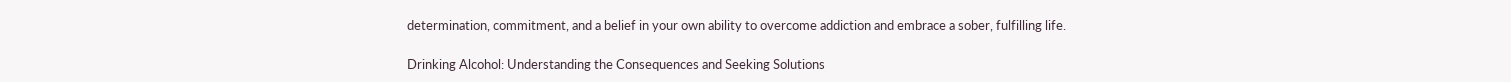determination, commitment, and a belief in your own ability to overcome addiction and embrace a sober, fulfilling life.

Drinking Alcohol: Understanding the Consequences and Seeking Solutions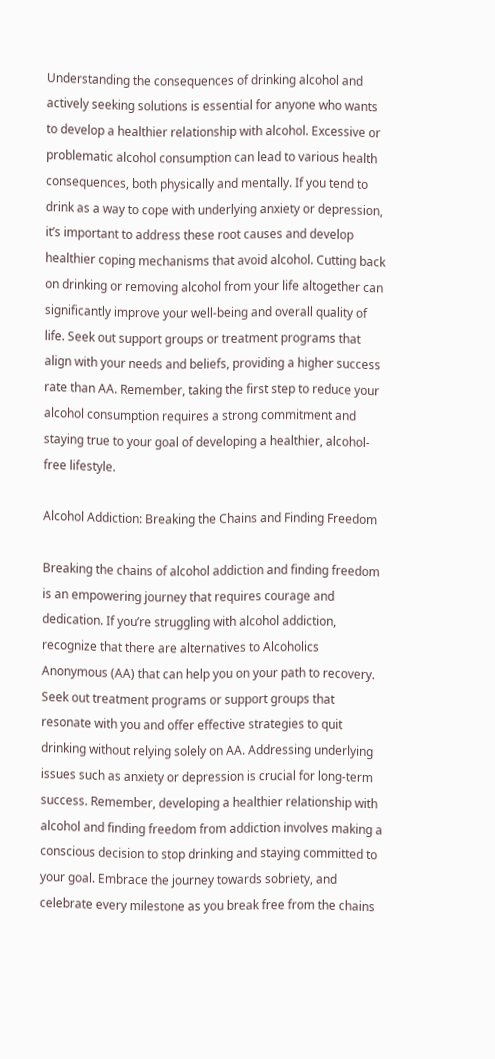Understanding the consequences of drinking alcohol and actively seeking solutions is essential for anyone who wants to develop a healthier relationship with alcohol. Excessive or problematic alcohol consumption can lead to various health consequences, both physically and mentally. If you tend to drink as a way to cope with underlying anxiety or depression, it’s important to address these root causes and develop healthier coping mechanisms that avoid alcohol. Cutting back on drinking or removing alcohol from your life altogether can significantly improve your well-being and overall quality of life. Seek out support groups or treatment programs that align with your needs and beliefs, providing a higher success rate than AA. Remember, taking the first step to reduce your alcohol consumption requires a strong commitment and staying true to your goal of developing a healthier, alcohol-free lifestyle.

Alcohol Addiction: Breaking the Chains and Finding Freedom

Breaking the chains of alcohol addiction and finding freedom is an empowering journey that requires courage and dedication. If you’re struggling with alcohol addiction, recognize that there are alternatives to Alcoholics Anonymous (AA) that can help you on your path to recovery. Seek out treatment programs or support groups that resonate with you and offer effective strategies to quit drinking without relying solely on AA. Addressing underlying issues such as anxiety or depression is crucial for long-term success. Remember, developing a healthier relationship with alcohol and finding freedom from addiction involves making a conscious decision to stop drinking and staying committed to your goal. Embrace the journey towards sobriety, and celebrate every milestone as you break free from the chains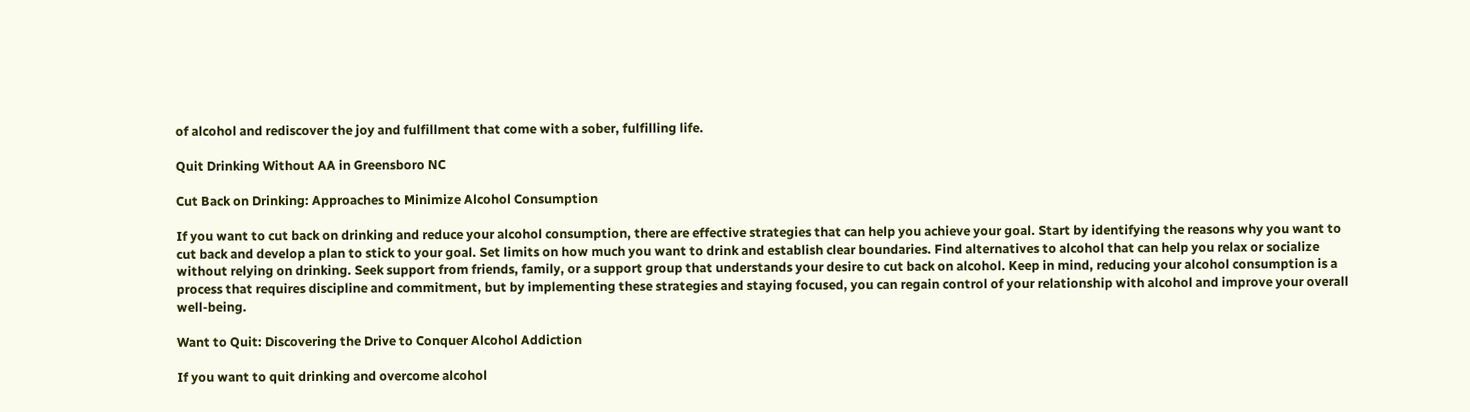of alcohol and rediscover the joy and fulfillment that come with a sober, fulfilling life.

Quit Drinking Without AA in Greensboro NC

Cut Back on Drinking: Approaches to Minimize Alcohol Consumption

If you want to cut back on drinking and reduce your alcohol consumption, there are effective strategies that can help you achieve your goal. Start by identifying the reasons why you want to cut back and develop a plan to stick to your goal. Set limits on how much you want to drink and establish clear boundaries. Find alternatives to alcohol that can help you relax or socialize without relying on drinking. Seek support from friends, family, or a support group that understands your desire to cut back on alcohol. Keep in mind, reducing your alcohol consumption is a process that requires discipline and commitment, but by implementing these strategies and staying focused, you can regain control of your relationship with alcohol and improve your overall well-being.

Want to Quit: Discovering the Drive to Conquer Alcohol Addiction

If you want to quit drinking and overcome alcohol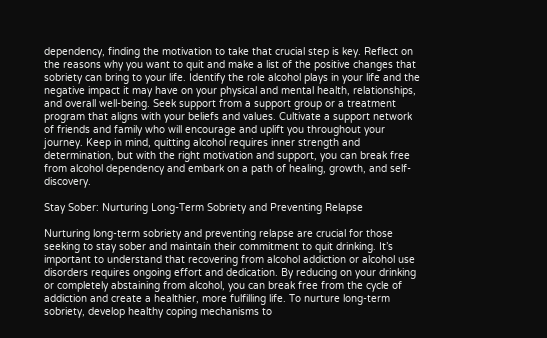dependency, finding the motivation to take that crucial step is key. Reflect on the reasons why you want to quit and make a list of the positive changes that sobriety can bring to your life. Identify the role alcohol plays in your life and the negative impact it may have on your physical and mental health, relationships, and overall well-being. Seek support from a support group or a treatment program that aligns with your beliefs and values. Cultivate a support network of friends and family who will encourage and uplift you throughout your journey. Keep in mind, quitting alcohol requires inner strength and determination, but with the right motivation and support, you can break free from alcohol dependency and embark on a path of healing, growth, and self-discovery.

Stay Sober: Nurturing Long-Term Sobriety and Preventing Relapse

Nurturing long-term sobriety and preventing relapse are crucial for those seeking to stay sober and maintain their commitment to quit drinking. It’s important to understand that recovering from alcohol addiction or alcohol use disorders requires ongoing effort and dedication. By reducing on your drinking or completely abstaining from alcohol, you can break free from the cycle of addiction and create a healthier, more fulfilling life. To nurture long-term sobriety, develop healthy coping mechanisms to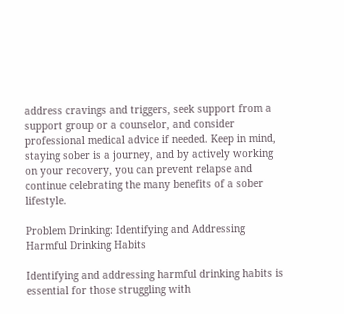address cravings and triggers, seek support from a support group or a counselor, and consider professional medical advice if needed. Keep in mind, staying sober is a journey, and by actively working on your recovery, you can prevent relapse and continue celebrating the many benefits of a sober lifestyle.

Problem Drinking: Identifying and Addressing Harmful Drinking Habits

Identifying and addressing harmful drinking habits is essential for those struggling with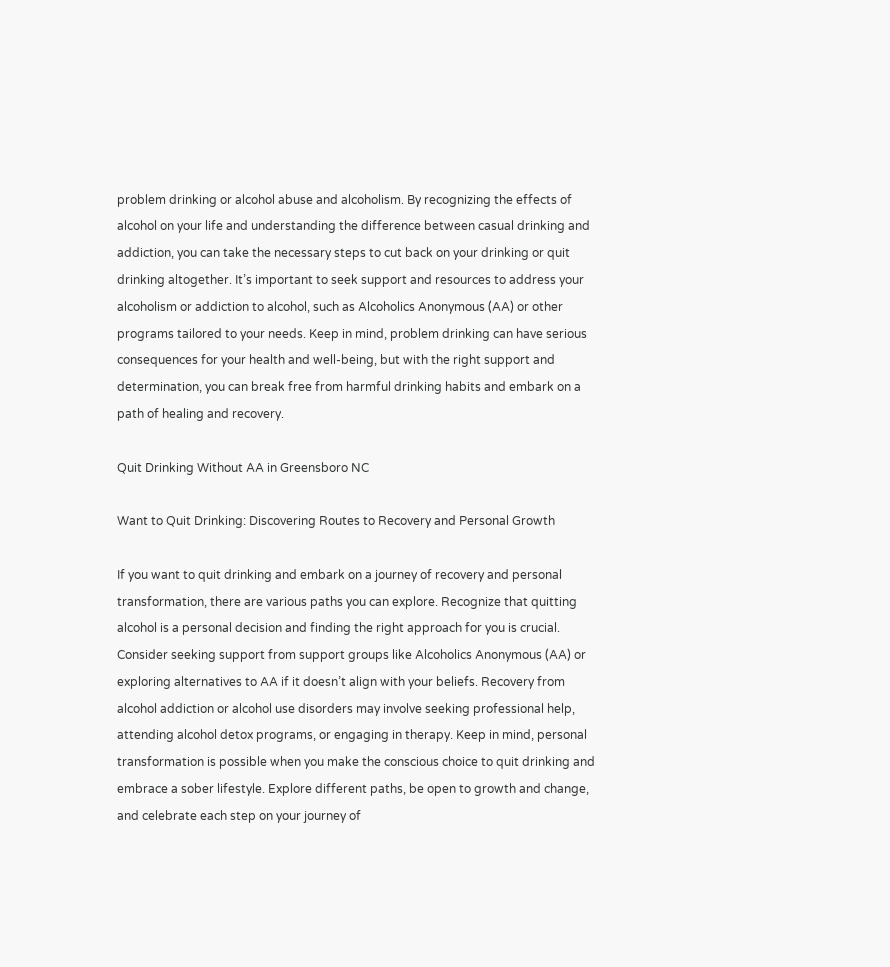problem drinking or alcohol abuse and alcoholism. By recognizing the effects of alcohol on your life and understanding the difference between casual drinking and addiction, you can take the necessary steps to cut back on your drinking or quit drinking altogether. It’s important to seek support and resources to address your alcoholism or addiction to alcohol, such as Alcoholics Anonymous (AA) or other programs tailored to your needs. Keep in mind, problem drinking can have serious consequences for your health and well-being, but with the right support and determination, you can break free from harmful drinking habits and embark on a path of healing and recovery.

Quit Drinking Without AA in Greensboro NC

Want to Quit Drinking: Discovering Routes to Recovery and Personal Growth

If you want to quit drinking and embark on a journey of recovery and personal transformation, there are various paths you can explore. Recognize that quitting alcohol is a personal decision and finding the right approach for you is crucial. Consider seeking support from support groups like Alcoholics Anonymous (AA) or exploring alternatives to AA if it doesn’t align with your beliefs. Recovery from alcohol addiction or alcohol use disorders may involve seeking professional help, attending alcohol detox programs, or engaging in therapy. Keep in mind, personal transformation is possible when you make the conscious choice to quit drinking and embrace a sober lifestyle. Explore different paths, be open to growth and change, and celebrate each step on your journey of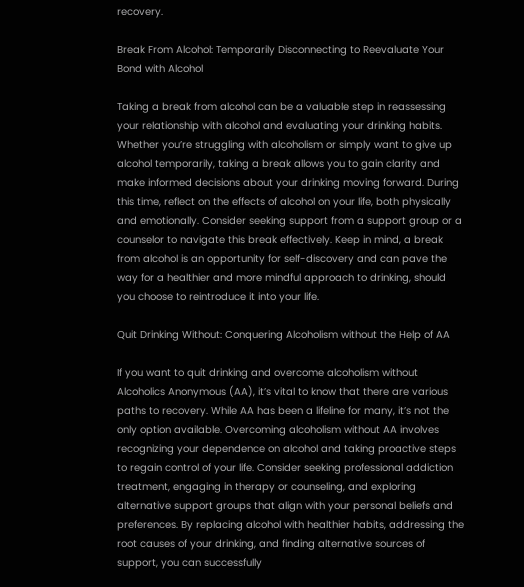recovery.

Break From Alcohol: Temporarily Disconnecting to Reevaluate Your Bond with Alcohol

Taking a break from alcohol can be a valuable step in reassessing your relationship with alcohol and evaluating your drinking habits. Whether you’re struggling with alcoholism or simply want to give up alcohol temporarily, taking a break allows you to gain clarity and make informed decisions about your drinking moving forward. During this time, reflect on the effects of alcohol on your life, both physically and emotionally. Consider seeking support from a support group or a counselor to navigate this break effectively. Keep in mind, a break from alcohol is an opportunity for self-discovery and can pave the way for a healthier and more mindful approach to drinking, should you choose to reintroduce it into your life.

Quit Drinking Without: Conquering Alcoholism without the Help of AA

If you want to quit drinking and overcome alcoholism without Alcoholics Anonymous (AA), it’s vital to know that there are various paths to recovery. While AA has been a lifeline for many, it’s not the only option available. Overcoming alcoholism without AA involves recognizing your dependence on alcohol and taking proactive steps to regain control of your life. Consider seeking professional addiction treatment, engaging in therapy or counseling, and exploring alternative support groups that align with your personal beliefs and preferences. By replacing alcohol with healthier habits, addressing the root causes of your drinking, and finding alternative sources of support, you can successfully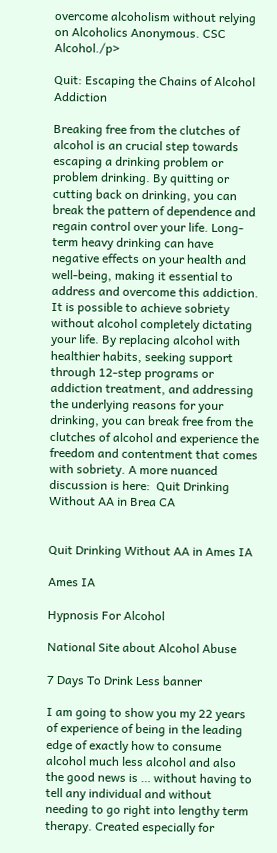overcome alcoholism without relying on Alcoholics Anonymous. CSC Alcohol./p>

Quit: Escaping the Chains of Alcohol Addiction

Breaking free from the clutches of alcohol is an crucial step towards escaping a drinking problem or problem drinking. By quitting or cutting back on drinking, you can break the pattern of dependence and regain control over your life. Long-term heavy drinking can have negative effects on your health and well-being, making it essential to address and overcome this addiction. It is possible to achieve sobriety without alcohol completely dictating your life. By replacing alcohol with healthier habits, seeking support through 12-step programs or addiction treatment, and addressing the underlying reasons for your drinking, you can break free from the clutches of alcohol and experience the freedom and contentment that comes with sobriety. A more nuanced discussion is here:  Quit Drinking Without AA in Brea CA


Quit Drinking Without AA in Ames IA

Ames IA

Hypnosis For Alcohol

National Site about Alcohol Abuse

7 Days To Drink Less banner

I am going to show you my 22 years of experience of being in the leading edge of exactly how to consume alcohol much less alcohol and also the good news is … without having to tell any individual and without needing to go right into lengthy term therapy. Created especially for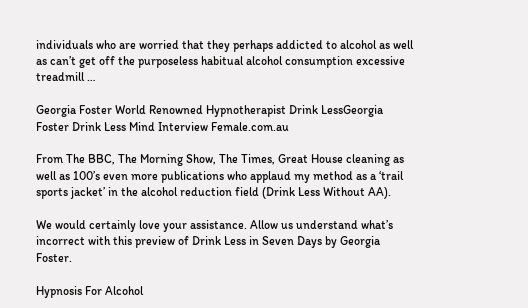individuals who are worried that they perhaps addicted to alcohol as well as can’t get off the purposeless habitual alcohol consumption excessive treadmill …

Georgia Foster World Renowned Hypnotherapist Drink LessGeorgia Foster Drink Less Mind Interview Female.com.au

From The BBC, The Morning Show, The Times, Great House cleaning as well as 100’s even more publications who applaud my method as a ‘trail sports jacket’ in the alcohol reduction field (Drink Less Without AA).

We would certainly love your assistance. Allow us understand what’s incorrect with this preview of Drink Less in Seven Days by Georgia Foster.

Hypnosis For Alcohol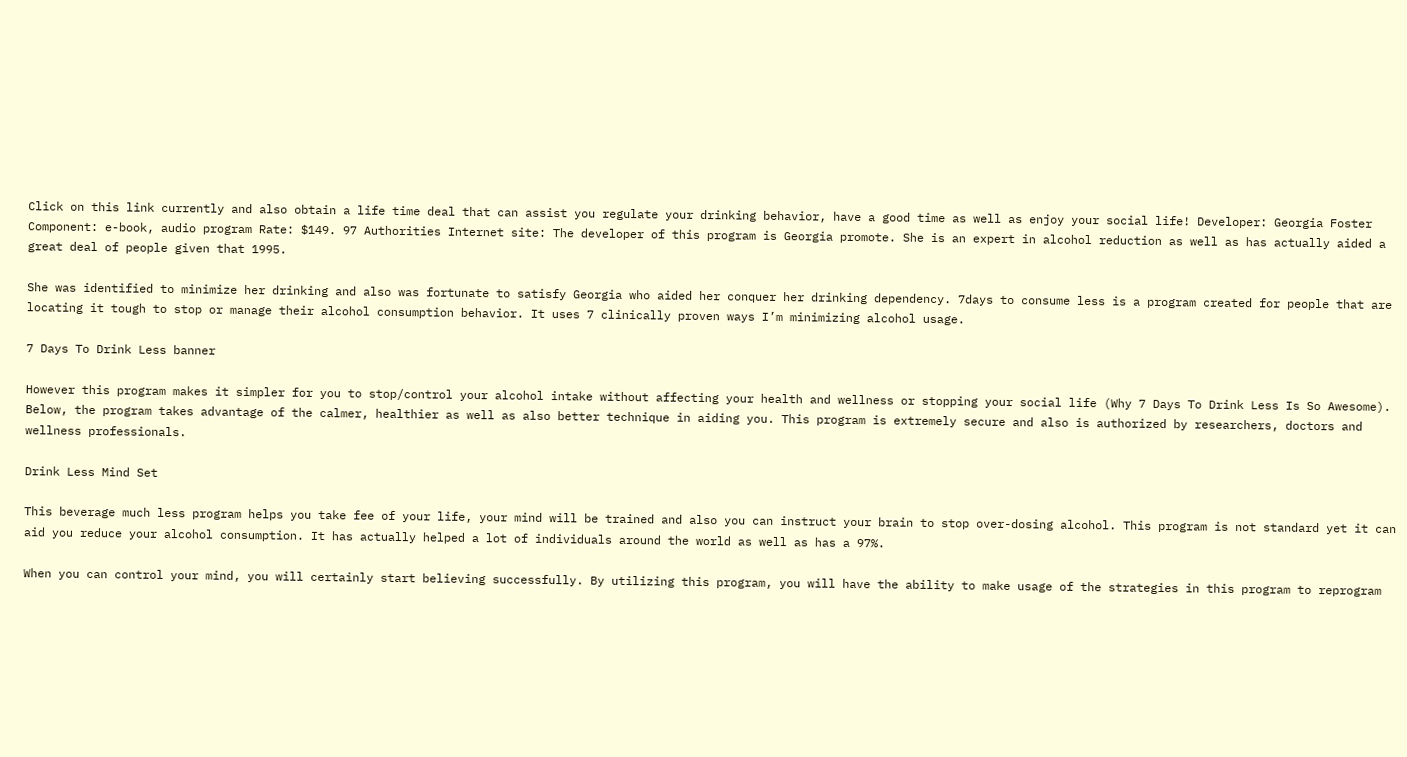Click on this link currently and also obtain a life time deal that can assist you regulate your drinking behavior, have a good time as well as enjoy your social life! Developer: Georgia Foster Component: e-book, audio program Rate: $149. 97 Authorities Internet site: The developer of this program is Georgia promote. She is an expert in alcohol reduction as well as has actually aided a great deal of people given that 1995.

She was identified to minimize her drinking and also was fortunate to satisfy Georgia who aided her conquer her drinking dependency. 7days to consume less is a program created for people that are locating it tough to stop or manage their alcohol consumption behavior. It uses 7 clinically proven ways I’m minimizing alcohol usage.

7 Days To Drink Less banner

However this program makes it simpler for you to stop/control your alcohol intake without affecting your health and wellness or stopping your social life (Why 7 Days To Drink Less Is So Awesome). Below, the program takes advantage of the calmer, healthier as well as also better technique in aiding you. This program is extremely secure and also is authorized by researchers, doctors and wellness professionals.

Drink Less Mind Set

This beverage much less program helps you take fee of your life, your mind will be trained and also you can instruct your brain to stop over-dosing alcohol. This program is not standard yet it can aid you reduce your alcohol consumption. It has actually helped a lot of individuals around the world as well as has a 97%.

When you can control your mind, you will certainly start believing successfully. By utilizing this program, you will have the ability to make usage of the strategies in this program to reprogram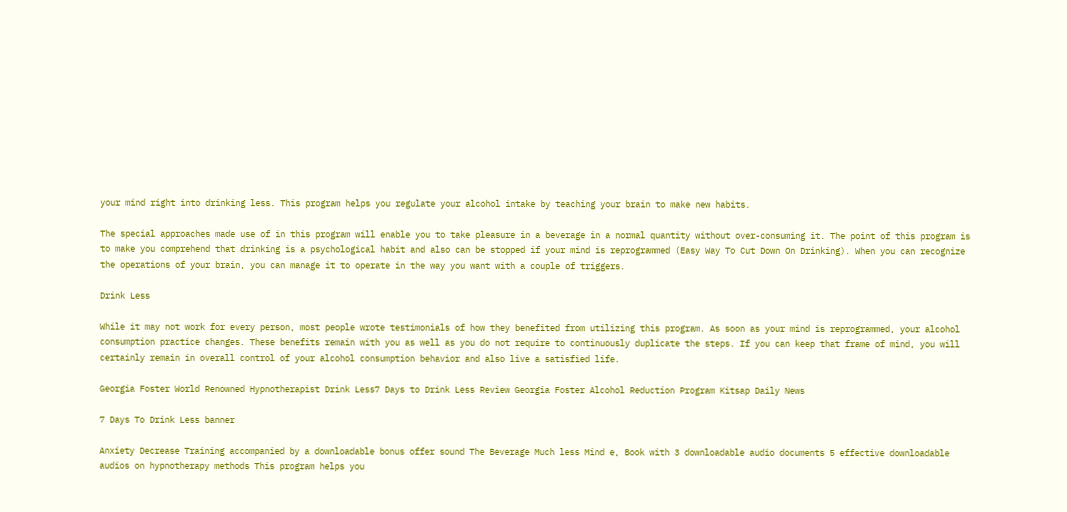your mind right into drinking less. This program helps you regulate your alcohol intake by teaching your brain to make new habits.

The special approaches made use of in this program will enable you to take pleasure in a beverage in a normal quantity without over-consuming it. The point of this program is to make you comprehend that drinking is a psychological habit and also can be stopped if your mind is reprogrammed (Easy Way To Cut Down On Drinking). When you can recognize the operations of your brain, you can manage it to operate in the way you want with a couple of triggers.

Drink Less

While it may not work for every person, most people wrote testimonials of how they benefited from utilizing this program. As soon as your mind is reprogrammed, your alcohol consumption practice changes. These benefits remain with you as well as you do not require to continuously duplicate the steps. If you can keep that frame of mind, you will certainly remain in overall control of your alcohol consumption behavior and also live a satisfied life.

Georgia Foster World Renowned Hypnotherapist Drink Less7 Days to Drink Less Review Georgia Foster Alcohol Reduction Program Kitsap Daily News

7 Days To Drink Less banner

Anxiety Decrease Training accompanied by a downloadable bonus offer sound The Beverage Much less Mind e, Book with 3 downloadable audio documents 5 effective downloadable audios on hypnotherapy methods This program helps you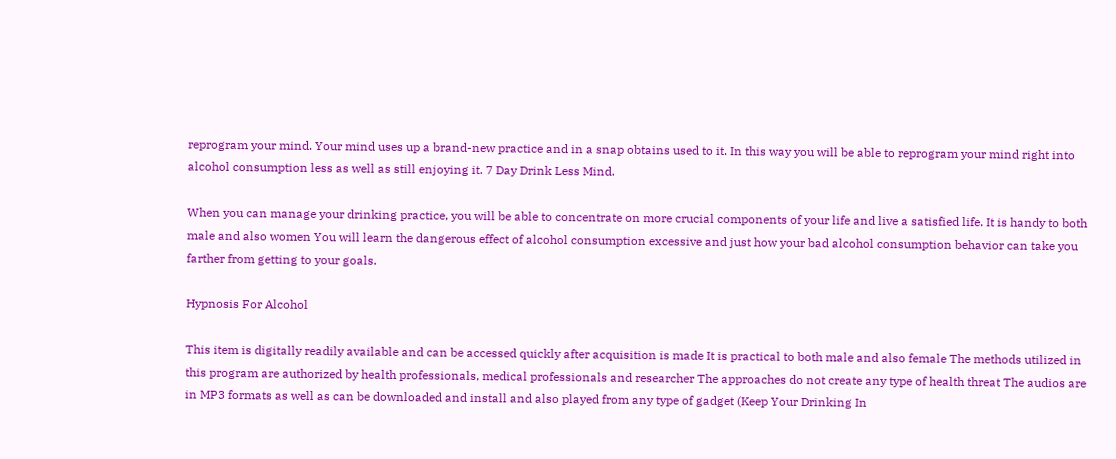reprogram your mind. Your mind uses up a brand-new practice and in a snap obtains used to it. In this way you will be able to reprogram your mind right into alcohol consumption less as well as still enjoying it. 7 Day Drink Less Mind.

When you can manage your drinking practice, you will be able to concentrate on more crucial components of your life and live a satisfied life. It is handy to both male and also women You will learn the dangerous effect of alcohol consumption excessive and just how your bad alcohol consumption behavior can take you farther from getting to your goals.

Hypnosis For Alcohol

This item is digitally readily available and can be accessed quickly after acquisition is made It is practical to both male and also female The methods utilized in this program are authorized by health professionals, medical professionals and researcher The approaches do not create any type of health threat The audios are in MP3 formats as well as can be downloaded and install and also played from any type of gadget (Keep Your Drinking In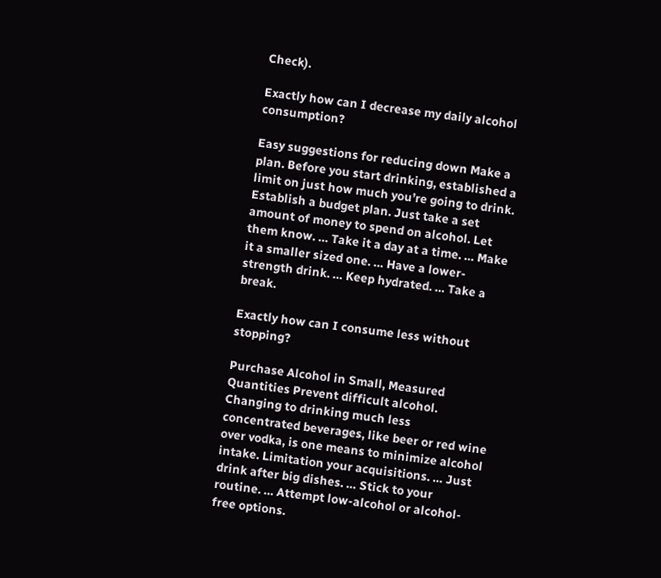Check).

Exactly how can I decrease my daily alcohol consumption?

Easy suggestions for reducing down Make a plan. Before you start drinking, established a limit on just how much you’re going to drink. Establish a budget plan. Just take a set amount of money to spend on alcohol. Let them know. … Take it a day at a time. … Make it a smaller sized one. … Have a lower-strength drink. … Keep hydrated. … Take a break.

Exactly how can I consume less without stopping?

Purchase Alcohol in Small, Measured Quantities Prevent difficult alcohol. Changing to drinking much less concentrated beverages, like beer or red wine over vodka, is one means to minimize alcohol intake. Limitation your acquisitions. … Just drink after big dishes. … Stick to your routine. … Attempt low-alcohol or alcohol-free options.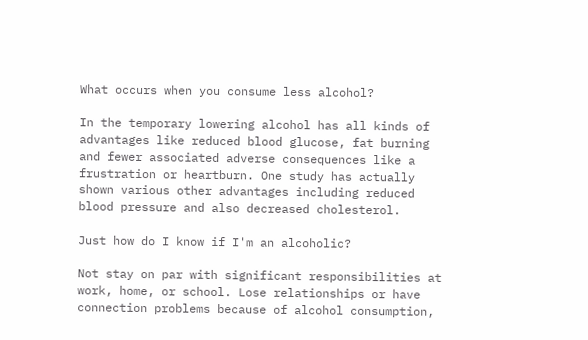What occurs when you consume less alcohol?

In the temporary lowering alcohol has all kinds of advantages like reduced blood glucose, fat burning and fewer associated adverse consequences like a frustration or heartburn. One study has actually shown various other advantages including reduced blood pressure and also decreased cholesterol.

Just how do I know if I'm an alcoholic?

Not stay on par with significant responsibilities at work, home, or school. Lose relationships or have connection problems because of alcohol consumption,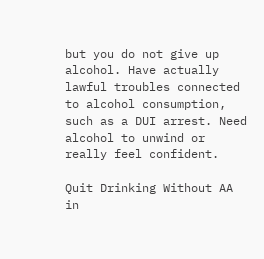but you do not give up alcohol. Have actually lawful troubles connected to alcohol consumption, such as a DUI arrest. Need alcohol to unwind or really feel confident.

Quit Drinking Without AA in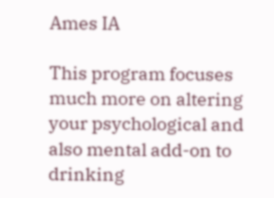Ames IA

This program focuses much more on altering your psychological and also mental add-on to drinking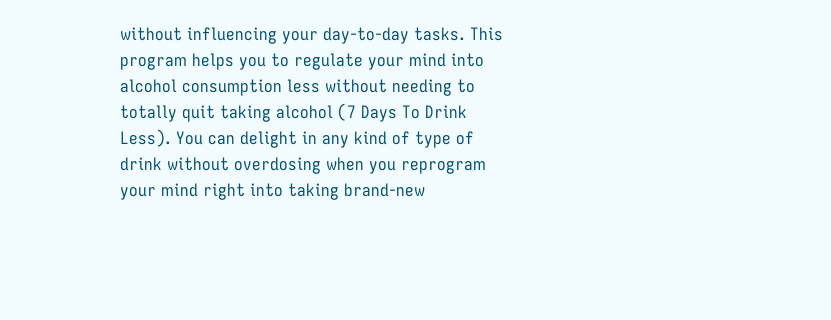without influencing your day-to-day tasks. This program helps you to regulate your mind into alcohol consumption less without needing to totally quit taking alcohol (7 Days To Drink Less). You can delight in any kind of type of drink without overdosing when you reprogram your mind right into taking brand-new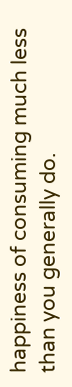happiness of consuming much less than you generally do.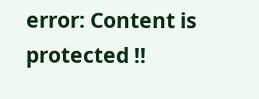error: Content is protected !!